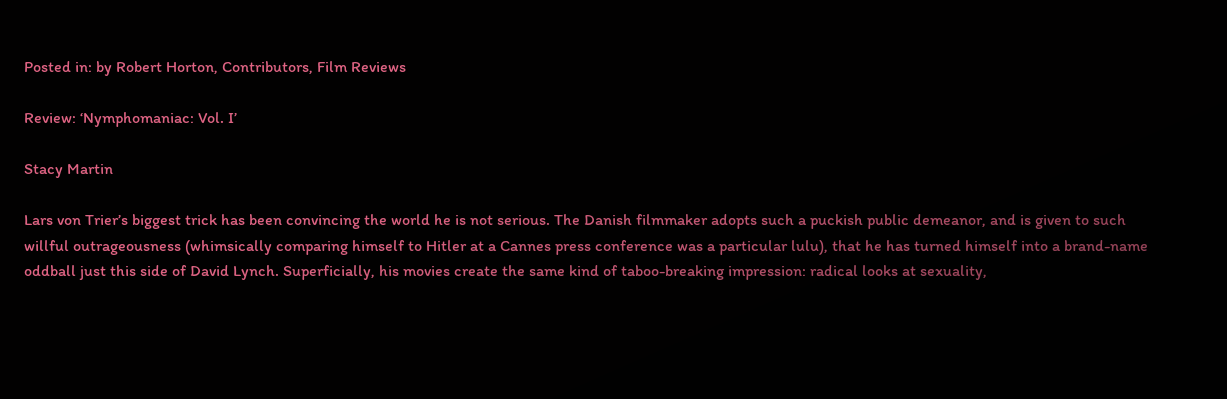Posted in: by Robert Horton, Contributors, Film Reviews

Review: ‘Nymphomaniac: Vol. I’

Stacy Martin

Lars von Trier’s biggest trick has been convincing the world he is not serious. The Danish filmmaker adopts such a puckish public demeanor, and is given to such willful outrageousness (whimsically comparing himself to Hitler at a Cannes press conference was a particular lulu), that he has turned himself into a brand-name oddball just this side of David Lynch. Superficially, his movies create the same kind of taboo-breaking impression: radical looks at sexuality,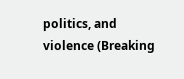politics, and violence (Breaking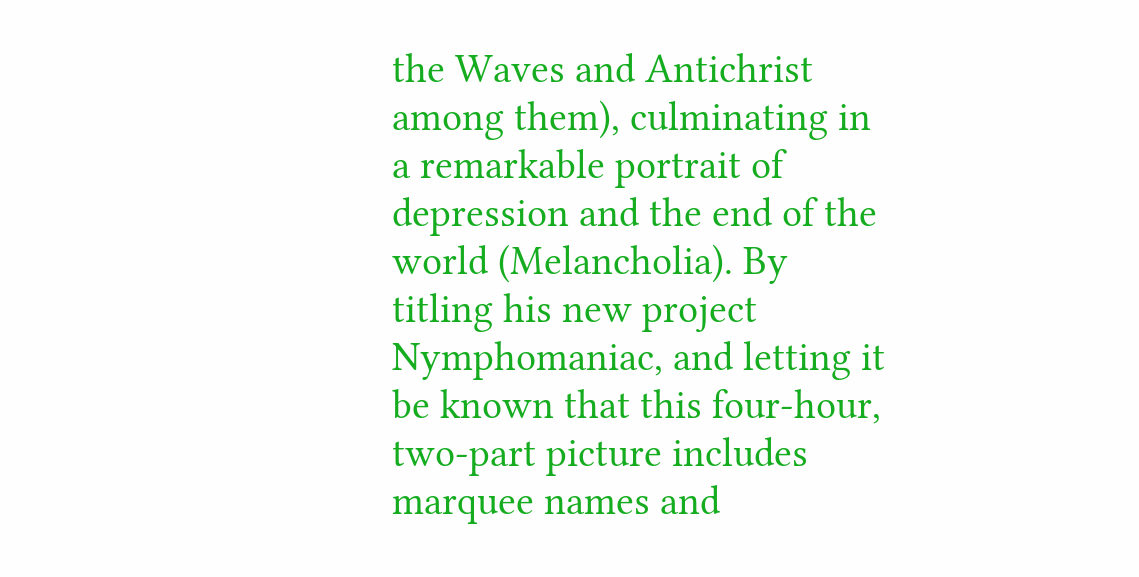the Waves and Antichrist among them), culminating in a remarkable portrait of depression and the end of the world (Melancholia). By titling his new project Nymphomaniac, and letting it be known that this four-hour, two-part picture includes marquee names and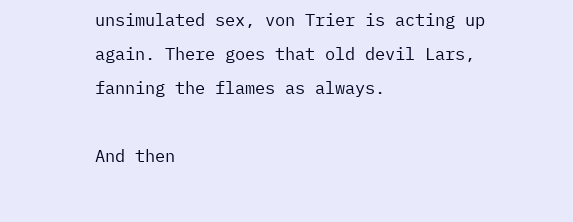unsimulated sex, von Trier is acting up again. There goes that old devil Lars, fanning the flames as always.

And then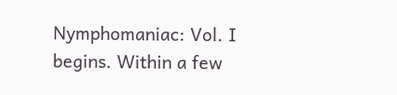Nymphomaniac: Vol. I begins. Within a few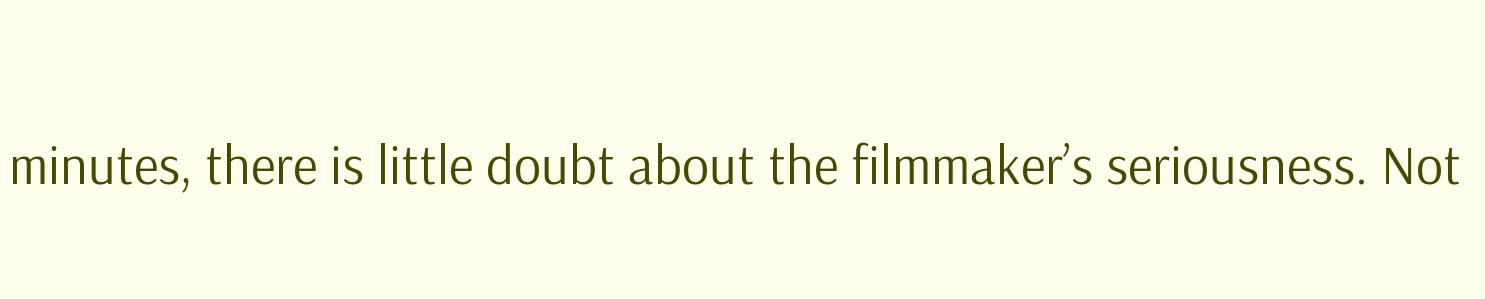minutes, there is little doubt about the filmmaker’s seriousness. Not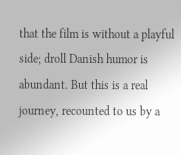that the film is without a playful side; droll Danish humor is abundant. But this is a real journey, recounted to us by a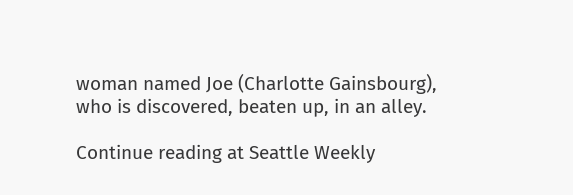woman named Joe (Charlotte Gainsbourg), who is discovered, beaten up, in an alley.

Continue reading at Seattle Weekly